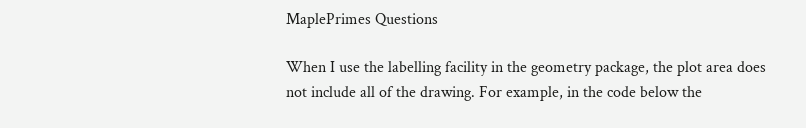MaplePrimes Questions

When I use the labelling facility in the geometry package, the plot area does not include all of the drawing. For example, in the code below the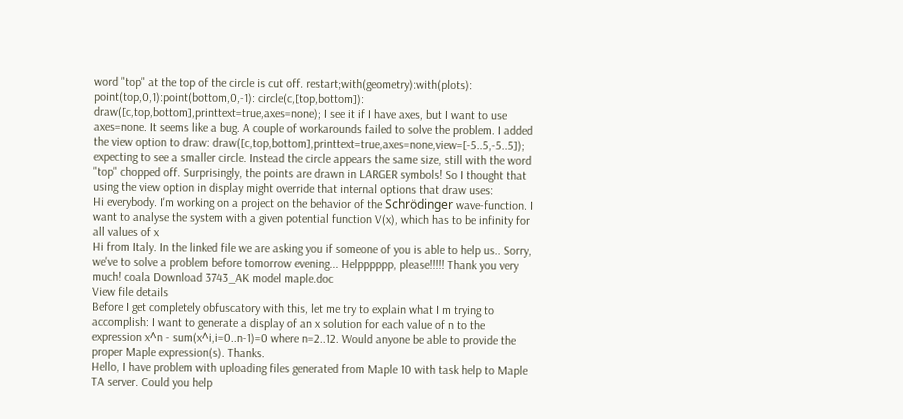word "top" at the top of the circle is cut off. restart;with(geometry):with(plots): point(top,0,1):point(bottom,0,-1): circle(c,[top,bottom]): draw([c,top,bottom],printtext=true,axes=none); I see it if I have axes, but I want to use axes=none. It seems like a bug. A couple of workarounds failed to solve the problem. I added the view option to draw: draw([c,top,bottom],printtext=true,axes=none,view=[-5..5,-5..5]); expecting to see a smaller circle. Instead the circle appears the same size, still with the word "top" chopped off. Surprisingly, the points are drawn in LARGER symbols! So I thought that using the view option in display might override that internal options that draw uses:
Hi everybody. I'm working on a project on the behavior of the Schrödinger wave-function. I want to analyse the system with a given potential function V(x), which has to be infinity for all values of x
Hi from Italy. In the linked file we are asking you if someone of you is able to help us.. Sorry, we've to solve a problem before tomorrow evening... Helpppppp, please!!!!! Thank you very much! coala Download 3743_AK model maple.doc
View file details
Before I get completely obfuscatory with this, let me try to explain what I m trying to accomplish: I want to generate a display of an x solution for each value of n to the expression x^n - sum(x^i,i=0..n-1)=0 where n=2..12. Would anyone be able to provide the proper Maple expression(s). Thanks.
Hello, I have problem with uploading files generated from Maple 10 with task help to Maple TA server. Could you help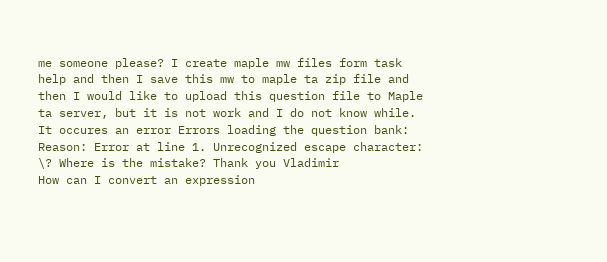me someone please? I create maple mw files form task help and then I save this mw to maple ta zip file and then I would like to upload this question file to Maple ta server, but it is not work and I do not know while. It occures an error Errors loading the question bank: Reason: Error at line 1. Unrecognized escape character: \? Where is the mistake? Thank you Vladimir
How can I convert an expression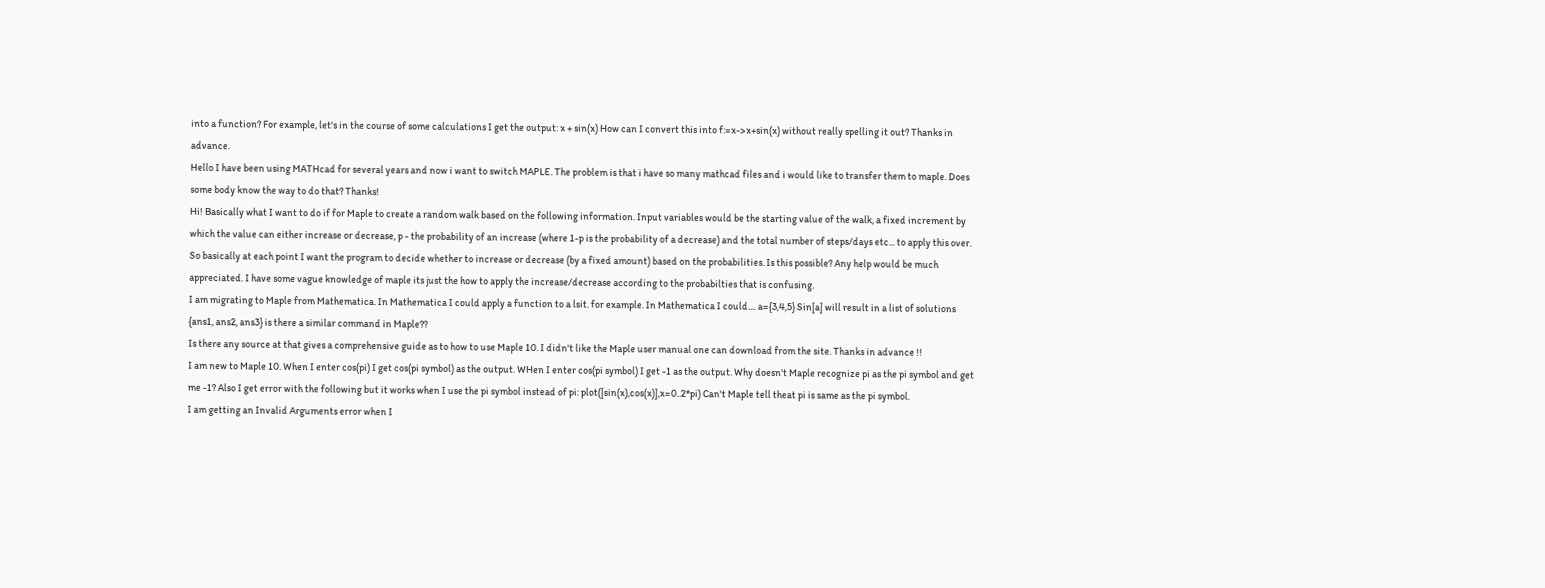into a function? For example, let's in the course of some calculations I get the output: x + sin(x) How can I convert this into f:=x->x+sin(x) without really spelling it out? Thanks in advance.
Hello I have been using MATHcad for several years and now i want to switch MAPLE. The problem is that i have so many mathcad files and i would like to transfer them to maple. Does some body know the way to do that? Thanks!
Hi! Basically what I want to do if for Maple to create a random walk based on the following information. Input variables would be the starting value of the walk, a fixed increment by which the value can either increase or decrease, p - the probability of an increase (where 1-p is the probability of a decrease) and the total number of steps/days etc... to apply this over. So basically at each point I want the program to decide whether to increase or decrease (by a fixed amount) based on the probabilities. Is this possible? Any help would be much appreciated. I have some vague knowledge of maple its just the how to apply the increase/decrease according to the probabilties that is confusing.
I am migrating to Maple from Mathematica. In Mathematica I could apply a function to a lsit. for example. In Mathematica I could.... a={3,4,5} Sin[a] will result in a list of solutions {ans1, ans2, ans3} is there a similar command in Maple??
Is there any source at that gives a comprehensive guide as to how to use Maple 10. I didn't like the Maple user manual one can download from the site. Thanks in advance !!
I am new to Maple 10. When I enter cos(pi) I get cos(pi symbol) as the output. WHen I enter cos(pi symbol) I get -1 as the output. Why doesn't Maple recognize pi as the pi symbol and get me -1? Also I get error with the following but it works when I use the pi symbol instead of pi: plot([sin(x),cos(x)],x=0..2*pi) Can't Maple tell theat pi is same as the pi symbol.
I am getting an Invalid Arguments error when I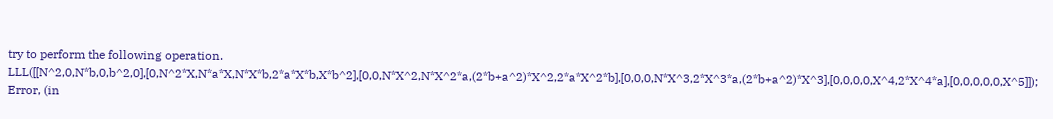try to perform the following operation. LLL([[N^2,0,N*b,0,b^2,0],[0,N^2*X,N*a*X,N*X*b,2*a*X*b,X*b^2],[0,0,N*X^2,N*X^2*a,(2*b+a^2)*X^2,2*a*X^2*b],[0,0,0,N*X^3,2*X^3*a,(2*b+a^2)*X^3],[0,0,0,0,X^4,2*X^4*a],[0,0,0,0,0,X^5]]); Error, (in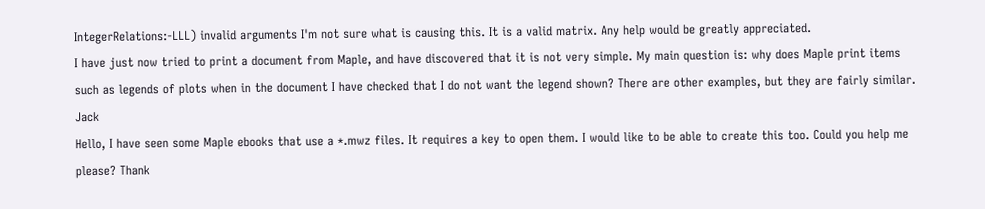IntegerRelations:-LLL) invalid arguments I'm not sure what is causing this. It is a valid matrix. Any help would be greatly appreciated.
I have just now tried to print a document from Maple, and have discovered that it is not very simple. My main question is: why does Maple print items such as legends of plots when in the document I have checked that I do not want the legend shown? There are other examples, but they are fairly similar. Jack
Hello, I have seen some Maple ebooks that use a *.mwz files. It requires a key to open them. I would like to be able to create this too. Could you help me please? Thank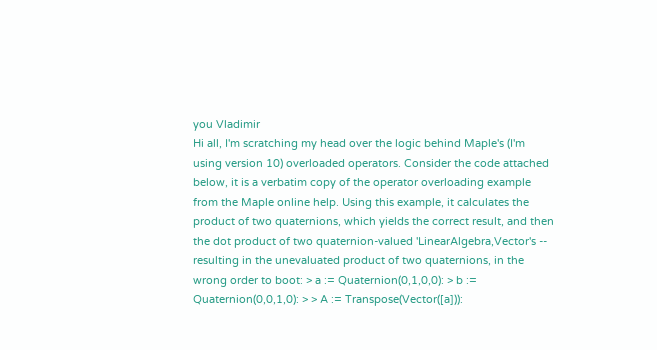you Vladimir
Hi all, I'm scratching my head over the logic behind Maple's (I'm using version 10) overloaded operators. Consider the code attached below, it is a verbatim copy of the operator overloading example from the Maple online help. Using this example, it calculates the product of two quaternions, which yields the correct result, and then the dot product of two quaternion-valued 'LinearAlgebra,Vector's -- resulting in the unevaluated product of two quaternions, in the wrong order to boot: > a := Quaternion(0,1,0,0): > b := Quaternion(0,0,1,0): > > A := Transpose(Vector([a])):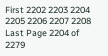First 2202 2203 2204 2205 2206 2207 2208 Last Page 2204 of 2279